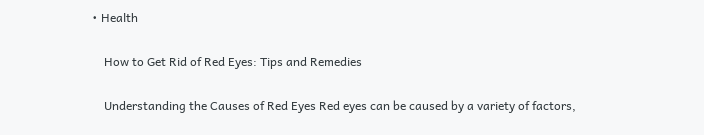• Health

    How to Get Rid of Red Eyes: Tips and Remedies

    Understanding the Causes of Red Eyes Red eyes can be caused by a variety of factors,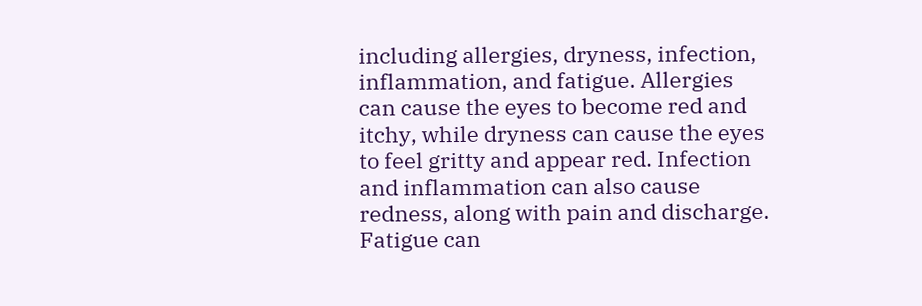including allergies, dryness, infection, inflammation, and fatigue. Allergies can cause the eyes to become red and itchy, while dryness can cause the eyes to feel gritty and appear red. Infection and inflammation can also cause redness, along with pain and discharge. Fatigue can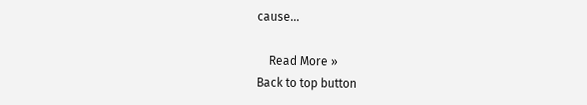cause…

    Read More »
Back to top button